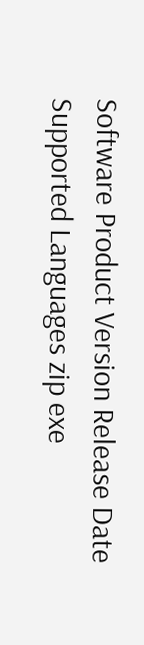Software Product Version Release Date Supported Languages zip exe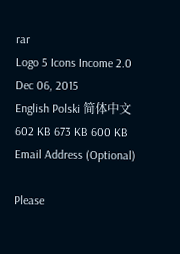rar
Logo 5 Icons Income 2.0 Dec 06, 2015
English Polski 简体中文
602 KB 673 KB 600 KB
Email Address (Optional)

Please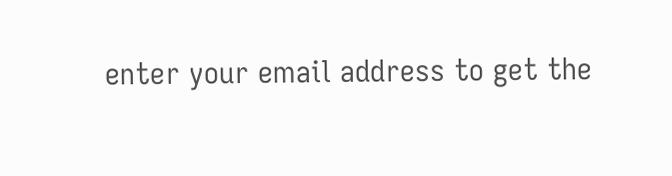enter your email address to get the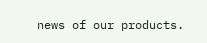news of our products.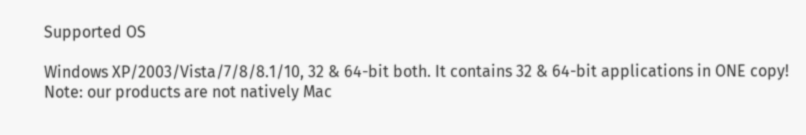Supported OS

Windows XP/2003/Vista/7/8/8.1/10, 32 & 64-bit both. It contains 32 & 64-bit applications in ONE copy!
Note: our products are not natively Mac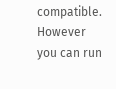compatible. However you can run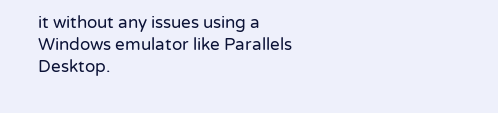it without any issues using a Windows emulator like Parallels Desktop.